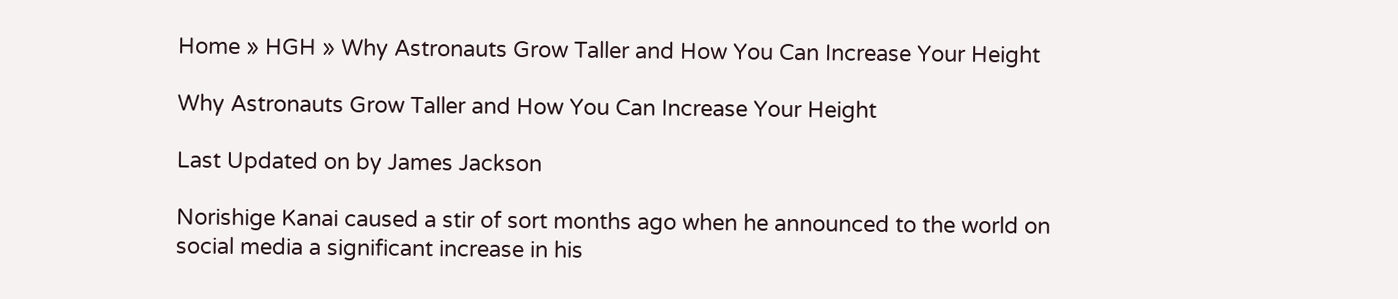Home » HGH » Why Astronauts Grow Taller and How You Can Increase Your Height

Why Astronauts Grow Taller and How You Can Increase Your Height

Last Updated on by James Jackson

Norishige Kanai caused a stir of sort months ago when he announced to the world on social media a significant increase in his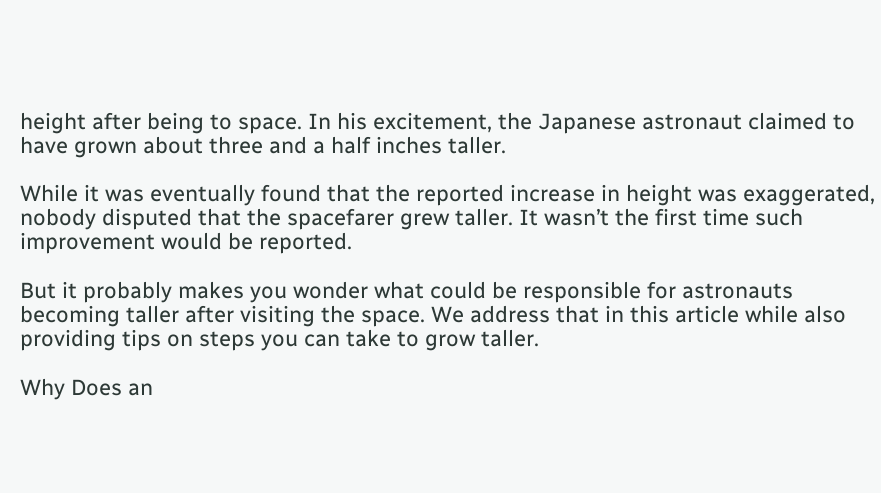height after being to space. In his excitement, the Japanese astronaut claimed to have grown about three and a half inches taller.

While it was eventually found that the reported increase in height was exaggerated, nobody disputed that the spacefarer grew taller. It wasn’t the first time such improvement would be reported.

But it probably makes you wonder what could be responsible for astronauts becoming taller after visiting the space. We address that in this article while also providing tips on steps you can take to grow taller.

Why Does an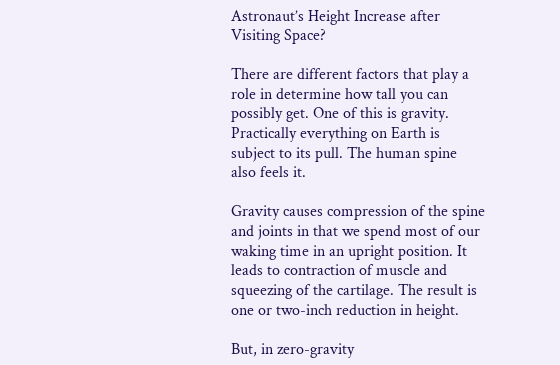Astronaut’s Height Increase after Visiting Space?

There are different factors that play a role in determine how tall you can possibly get. One of this is gravity. Practically everything on Earth is subject to its pull. The human spine also feels it.

Gravity causes compression of the spine and joints in that we spend most of our waking time in an upright position. It leads to contraction of muscle and squeezing of the cartilage. The result is one or two-inch reduction in height.

But, in zero-gravity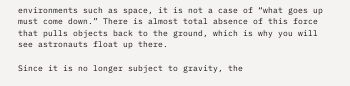environments such as space, it is not a case of “what goes up must come down.” There is almost total absence of this force that pulls objects back to the ground, which is why you will see astronauts float up there.

Since it is no longer subject to gravity, the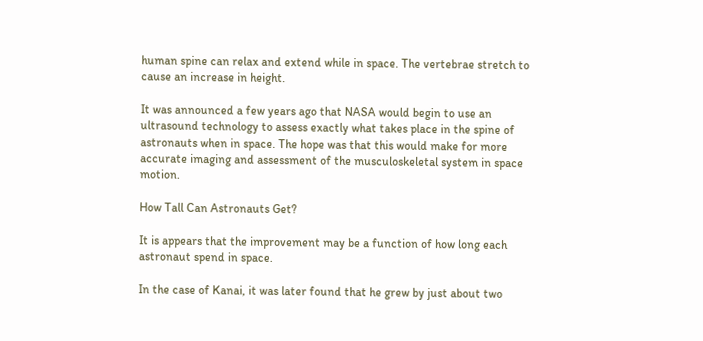human spine can relax and extend while in space. The vertebrae stretch to cause an increase in height.

It was announced a few years ago that NASA would begin to use an ultrasound technology to assess exactly what takes place in the spine of astronauts when in space. The hope was that this would make for more accurate imaging and assessment of the musculoskeletal system in space motion.

How Tall Can Astronauts Get?

It is appears that the improvement may be a function of how long each astronaut spend in space.

In the case of Kanai, it was later found that he grew by just about two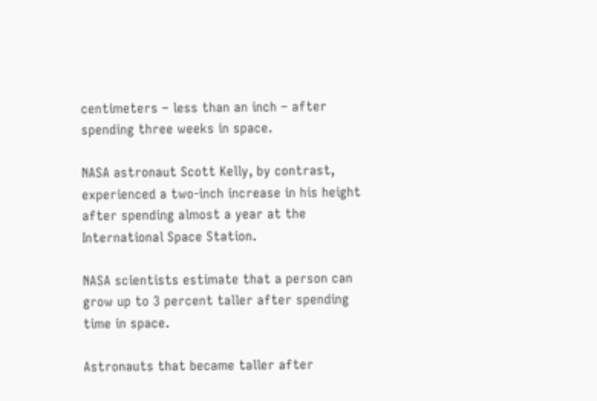centimeters – less than an inch – after spending three weeks in space.

NASA astronaut Scott Kelly, by contrast, experienced a two-inch increase in his height after spending almost a year at the International Space Station.

NASA scientists estimate that a person can grow up to 3 percent taller after spending time in space.

Astronauts that became taller after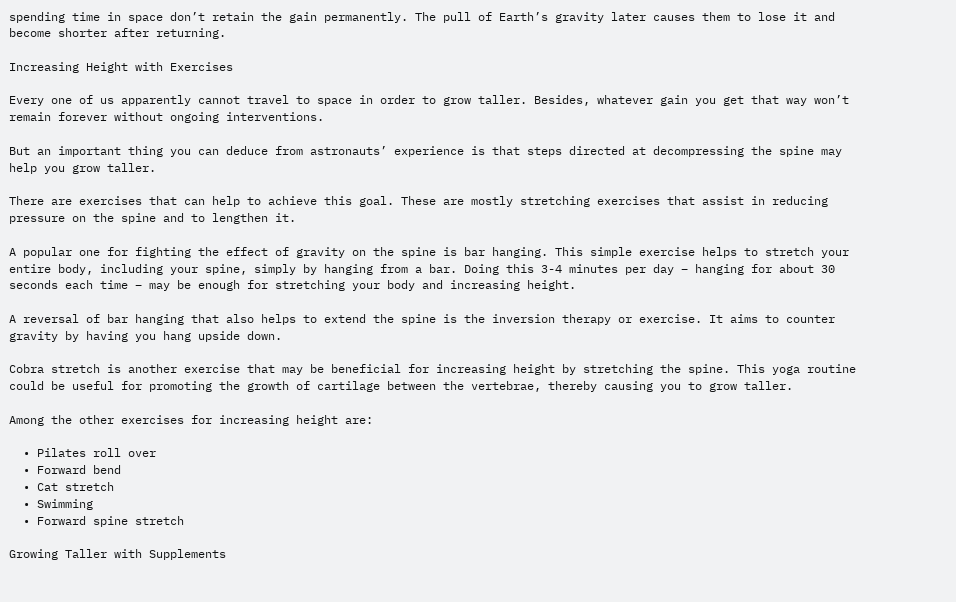spending time in space don’t retain the gain permanently. The pull of Earth’s gravity later causes them to lose it and become shorter after returning.

Increasing Height with Exercises

Every one of us apparently cannot travel to space in order to grow taller. Besides, whatever gain you get that way won’t remain forever without ongoing interventions.

But an important thing you can deduce from astronauts’ experience is that steps directed at decompressing the spine may help you grow taller.

There are exercises that can help to achieve this goal. These are mostly stretching exercises that assist in reducing pressure on the spine and to lengthen it.

A popular one for fighting the effect of gravity on the spine is bar hanging. This simple exercise helps to stretch your entire body, including your spine, simply by hanging from a bar. Doing this 3-4 minutes per day – hanging for about 30 seconds each time – may be enough for stretching your body and increasing height.

A reversal of bar hanging that also helps to extend the spine is the inversion therapy or exercise. It aims to counter gravity by having you hang upside down.

Cobra stretch is another exercise that may be beneficial for increasing height by stretching the spine. This yoga routine could be useful for promoting the growth of cartilage between the vertebrae, thereby causing you to grow taller.

Among the other exercises for increasing height are:

  • Pilates roll over
  • Forward bend
  • Cat stretch
  • Swimming
  • Forward spine stretch

Growing Taller with Supplements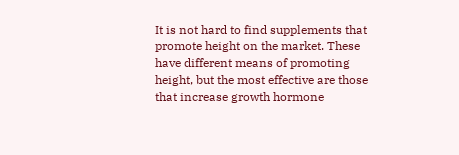It is not hard to find supplements that promote height on the market. These have different means of promoting height, but the most effective are those that increase growth hormone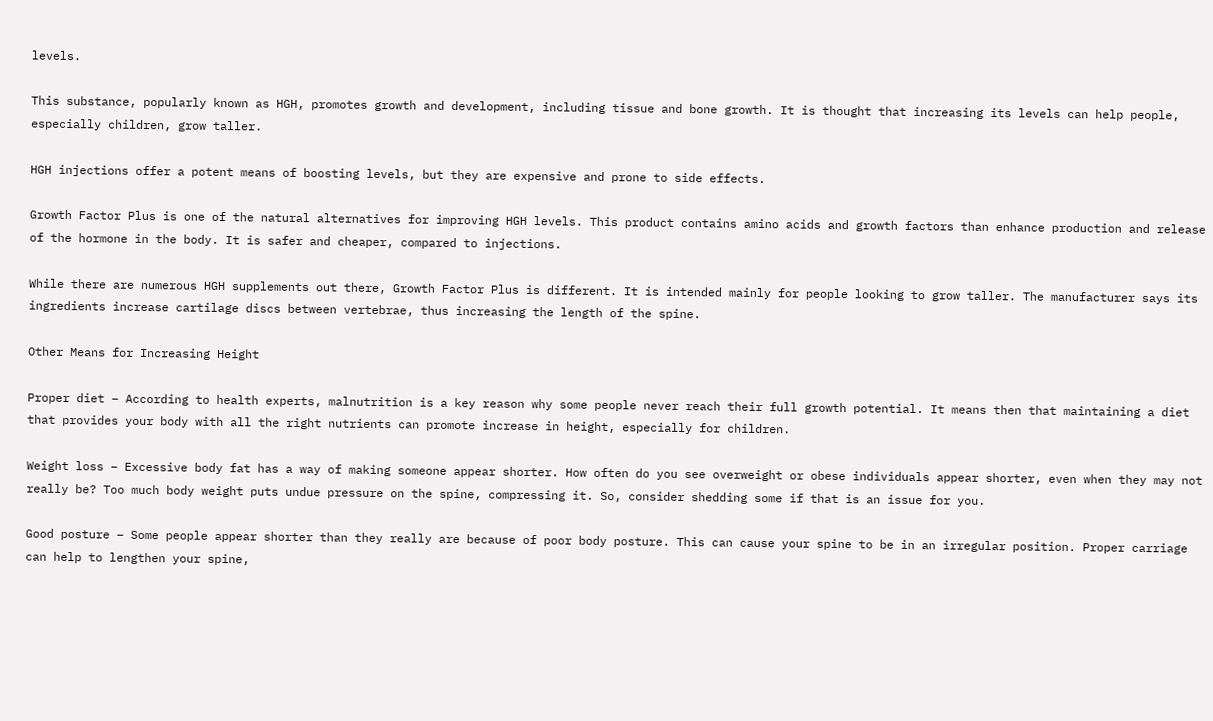levels.

This substance, popularly known as HGH, promotes growth and development, including tissue and bone growth. It is thought that increasing its levels can help people, especially children, grow taller.

HGH injections offer a potent means of boosting levels, but they are expensive and prone to side effects.

Growth Factor Plus is one of the natural alternatives for improving HGH levels. This product contains amino acids and growth factors than enhance production and release of the hormone in the body. It is safer and cheaper, compared to injections.

While there are numerous HGH supplements out there, Growth Factor Plus is different. It is intended mainly for people looking to grow taller. The manufacturer says its ingredients increase cartilage discs between vertebrae, thus increasing the length of the spine.

Other Means for Increasing Height

Proper diet – According to health experts, malnutrition is a key reason why some people never reach their full growth potential. It means then that maintaining a diet that provides your body with all the right nutrients can promote increase in height, especially for children.

Weight loss – Excessive body fat has a way of making someone appear shorter. How often do you see overweight or obese individuals appear shorter, even when they may not really be? Too much body weight puts undue pressure on the spine, compressing it. So, consider shedding some if that is an issue for you.

Good posture – Some people appear shorter than they really are because of poor body posture. This can cause your spine to be in an irregular position. Proper carriage can help to lengthen your spine,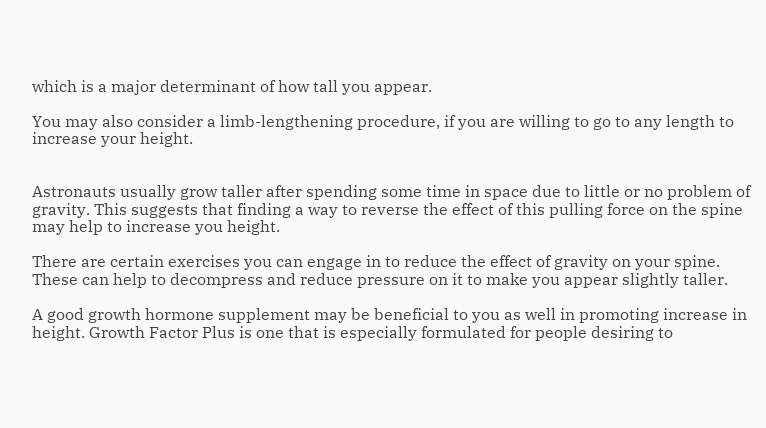which is a major determinant of how tall you appear.

You may also consider a limb-lengthening procedure, if you are willing to go to any length to increase your height.


Astronauts usually grow taller after spending some time in space due to little or no problem of gravity. This suggests that finding a way to reverse the effect of this pulling force on the spine may help to increase you height.

There are certain exercises you can engage in to reduce the effect of gravity on your spine. These can help to decompress and reduce pressure on it to make you appear slightly taller.

A good growth hormone supplement may be beneficial to you as well in promoting increase in height. Growth Factor Plus is one that is especially formulated for people desiring to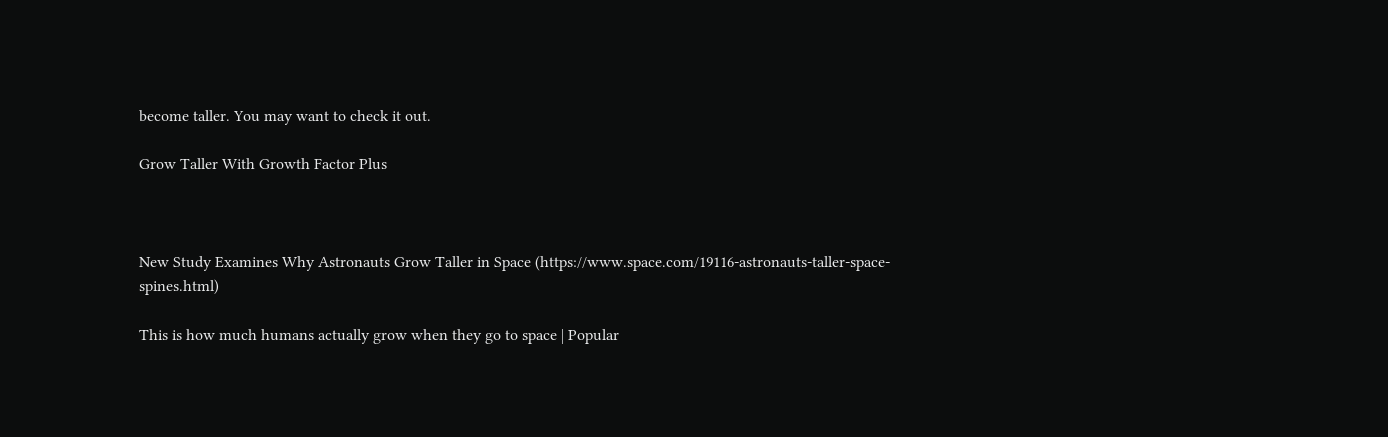become taller. You may want to check it out.

Grow Taller With Growth Factor Plus



New Study Examines Why Astronauts Grow Taller in Space (https://www.space.com/19116-astronauts-taller-space-spines.html)

This is how much humans actually grow when they go to space | Popular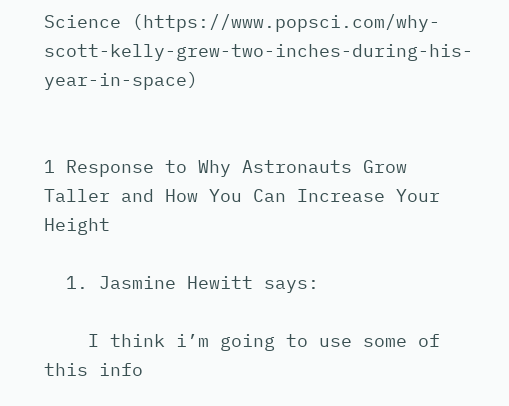Science (https://www.popsci.com/why-scott-kelly-grew-two-inches-during-his-year-in-space)


1 Response to Why Astronauts Grow Taller and How You Can Increase Your Height

  1. Jasmine Hewitt says:

    I think i’m going to use some of this info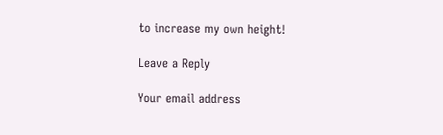to increase my own height!

Leave a Reply

Your email address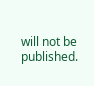will not be published.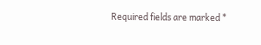Required fields are marked *